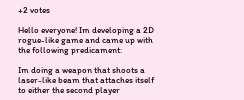+2 votes

Hello everyone! Im developing a 2D rogue-like game and came up with the following predicament:

Im doing a weapon that shoots a laser-like beam that attaches itself to either the second player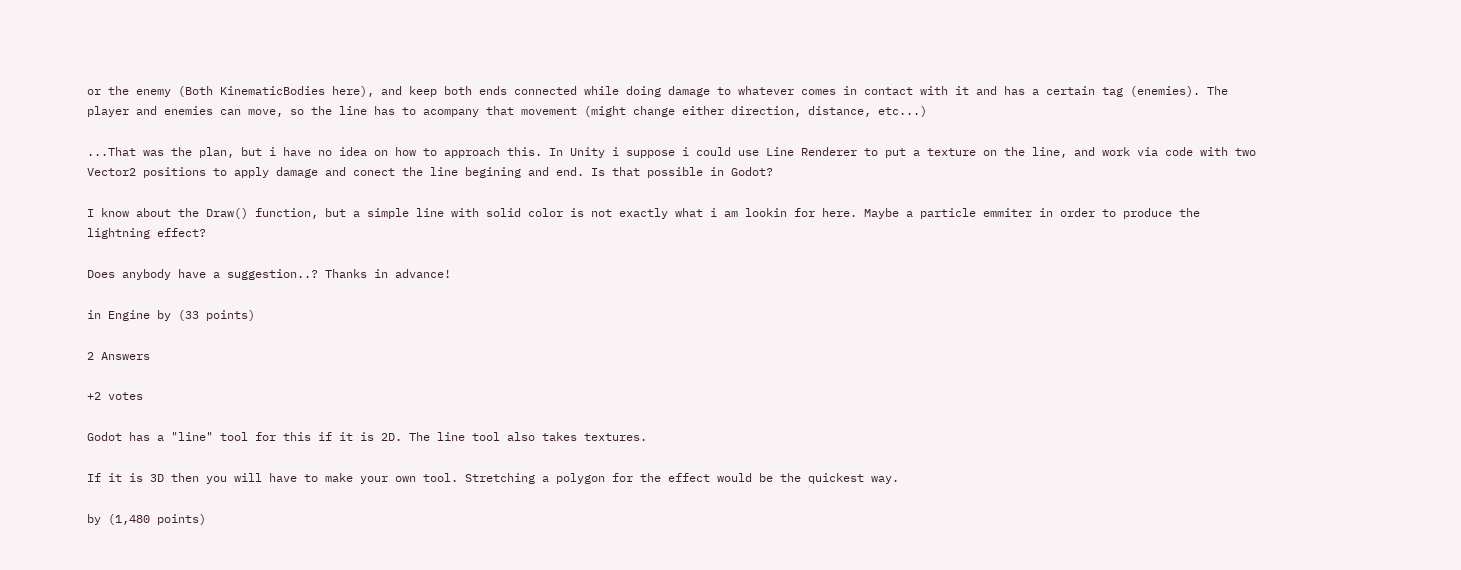or the enemy (Both KinematicBodies here), and keep both ends connected while doing damage to whatever comes in contact with it and has a certain tag (enemies). The player and enemies can move, so the line has to acompany that movement (might change either direction, distance, etc...)

...That was the plan, but i have no idea on how to approach this. In Unity i suppose i could use Line Renderer to put a texture on the line, and work via code with two Vector2 positions to apply damage and conect the line begining and end. Is that possible in Godot?

I know about the Draw() function, but a simple line with solid color is not exactly what i am lookin for here. Maybe a particle emmiter in order to produce the lightning effect?

Does anybody have a suggestion..? Thanks in advance!

in Engine by (33 points)

2 Answers

+2 votes

Godot has a "line" tool for this if it is 2D. The line tool also takes textures.

If it is 3D then you will have to make your own tool. Stretching a polygon for the effect would be the quickest way.

by (1,480 points)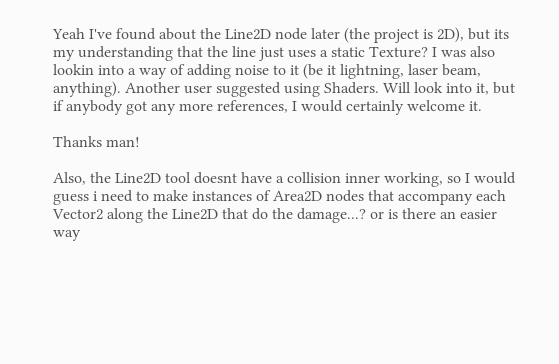Yeah I've found about the Line2D node later (the project is 2D), but its my understanding that the line just uses a static Texture? I was also lookin into a way of adding noise to it (be it lightning, laser beam, anything). Another user suggested using Shaders. Will look into it, but if anybody got any more references, I would certainly welcome it.

Thanks man!

Also, the Line2D tool doesnt have a collision inner working, so I would guess i need to make instances of Area2D nodes that accompany each Vector2 along the Line2D that do the damage...? or is there an easier way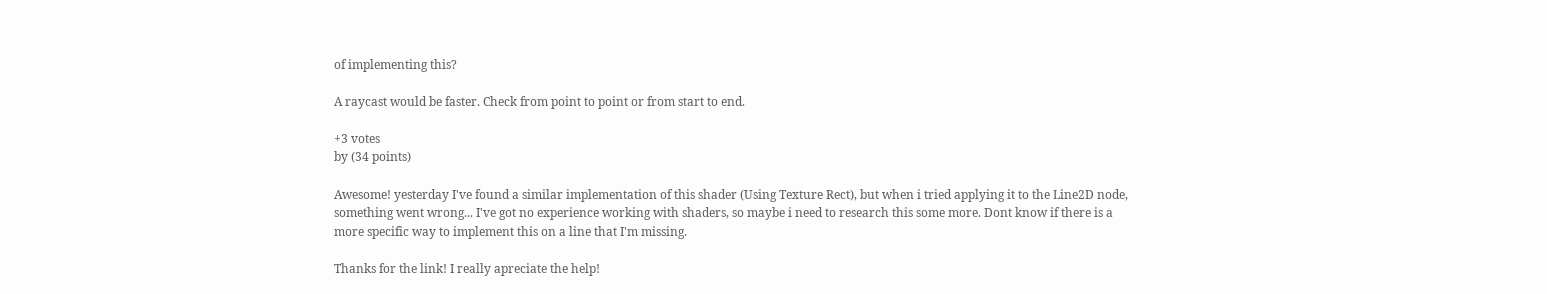of implementing this?

A raycast would be faster. Check from point to point or from start to end.

+3 votes
by (34 points)

Awesome! yesterday I've found a similar implementation of this shader (Using Texture Rect), but when i tried applying it to the Line2D node, something went wrong... I've got no experience working with shaders, so maybe i need to research this some more. Dont know if there is a more specific way to implement this on a line that I'm missing.

Thanks for the link! I really apreciate the help!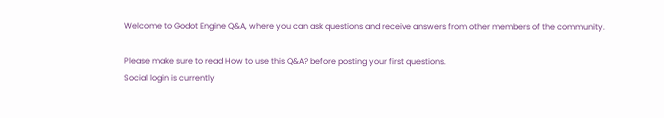Welcome to Godot Engine Q&A, where you can ask questions and receive answers from other members of the community.

Please make sure to read How to use this Q&A? before posting your first questions.
Social login is currently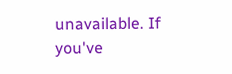unavailable. If you've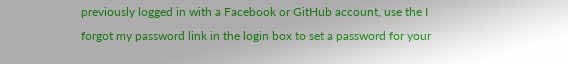previously logged in with a Facebook or GitHub account, use the I forgot my password link in the login box to set a password for your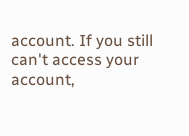account. If you still can't access your account,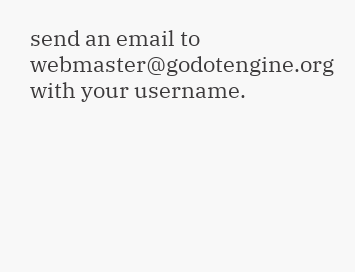send an email to webmaster@godotengine.org with your username.